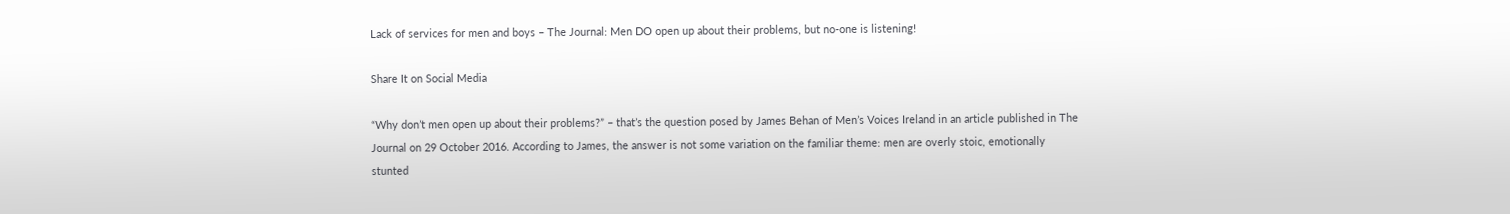Lack of services for men and boys – The Journal: Men DO open up about their problems, but no-one is listening!

Share It on Social Media

“Why don’t men open up about their problems?” – that’s the question posed by James Behan of Men’s Voices Ireland in an article published in The Journal on 29 October 2016. According to James, the answer is not some variation on the familiar theme: men are overly stoic, emotionally stunted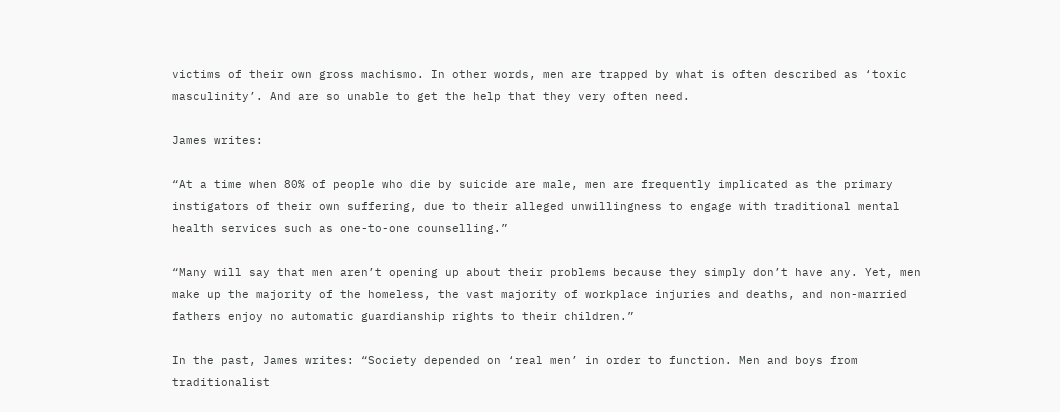victims of their own gross machismo. In other words, men are trapped by what is often described as ‘toxic masculinity’. And are so unable to get the help that they very often need.

James writes:

“At a time when 80% of people who die by suicide are male, men are frequently implicated as the primary instigators of their own suffering, due to their alleged unwillingness to engage with traditional mental health services such as one-to-one counselling.”

“Many will say that men aren’t opening up about their problems because they simply don’t have any. Yet, men make up the majority of the homeless, the vast majority of workplace injuries and deaths, and non-married fathers enjoy no automatic guardianship rights to their children.”

In the past, James writes: “Society depended on ‘real men’ in order to function. Men and boys from traditionalist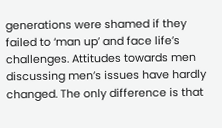generations were shamed if they failed to ‘man up’ and face life’s challenges. Attitudes towards men discussing men’s issues have hardly changed. The only difference is that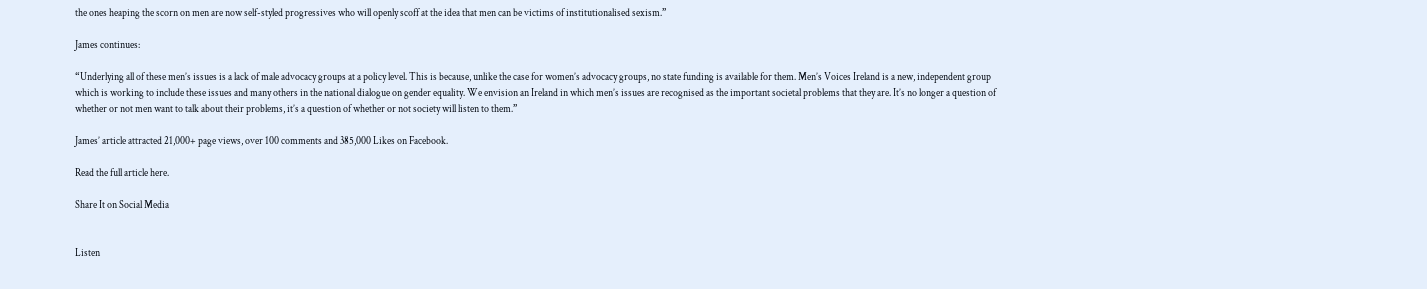the ones heaping the scorn on men are now self-styled progressives who will openly scoff at the idea that men can be victims of institutionalised sexism.”

James continues:

“Underlying all of these men’s issues is a lack of male advocacy groups at a policy level. This is because, unlike the case for women’s advocacy groups, no state funding is available for them. Men’s Voices Ireland is a new, independent group which is working to include these issues and many others in the national dialogue on gender equality. We envision an Ireland in which men’s issues are recognised as the important societal problems that they are. It’s no longer a question of whether or not men want to talk about their problems, it’s a question of whether or not society will listen to them.”

James’ article attracted 21,000+ page views, over 100 comments and 385,000 Likes on Facebook.

Read the full article here.

Share It on Social Media


Listen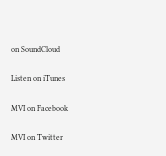on SoundCloud

Listen on iTunes

MVI on Facebook

MVI on Twitter